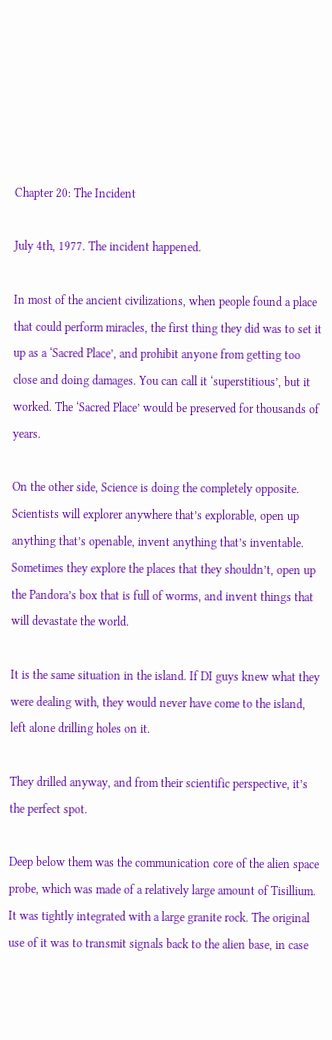Chapter 20: The Incident

July 4th, 1977. The incident happened.

In most of the ancient civilizations, when people found a place that could perform miracles, the first thing they did was to set it up as a ‘Sacred Place’, and prohibit anyone from getting too close and doing damages. You can call it ‘superstitious’, but it worked. The ‘Sacred Place’ would be preserved for thousands of years.

On the other side, Science is doing the completely opposite. Scientists will explorer anywhere that’s explorable, open up anything that’s openable, invent anything that’s inventable. Sometimes they explore the places that they shouldn’t, open up the Pandora’s box that is full of worms, and invent things that will devastate the world.

It is the same situation in the island. If DI guys knew what they were dealing with, they would never have come to the island, left alone drilling holes on it.

They drilled anyway, and from their scientific perspective, it’s the perfect spot.

Deep below them was the communication core of the alien space probe, which was made of a relatively large amount of Tisillium. It was tightly integrated with a large granite rock. The original use of it was to transmit signals back to the alien base, in case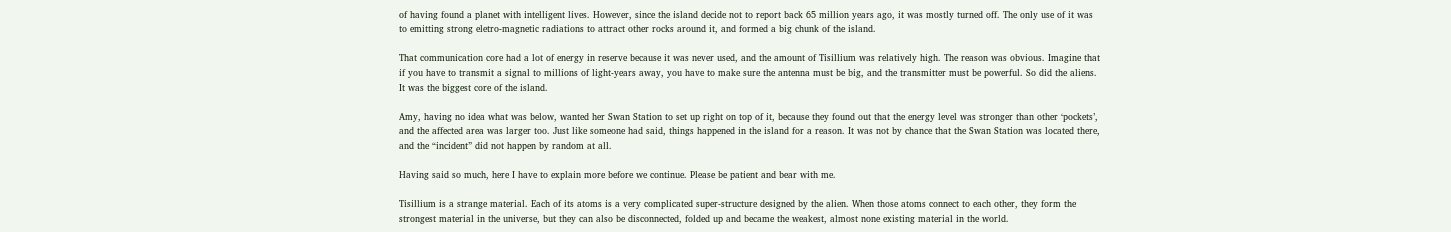of having found a planet with intelligent lives. However, since the island decide not to report back 65 million years ago, it was mostly turned off. The only use of it was to emitting strong eletro-magnetic radiations to attract other rocks around it, and formed a big chunk of the island.

That communication core had a lot of energy in reserve because it was never used, and the amount of Tisillium was relatively high. The reason was obvious. Imagine that if you have to transmit a signal to millions of light-years away, you have to make sure the antenna must be big, and the transmitter must be powerful. So did the aliens. It was the biggest core of the island.

Amy, having no idea what was below, wanted her Swan Station to set up right on top of it, because they found out that the energy level was stronger than other ‘pockets’, and the affected area was larger too. Just like someone had said, things happened in the island for a reason. It was not by chance that the Swan Station was located there, and the “incident” did not happen by random at all.

Having said so much, here I have to explain more before we continue. Please be patient and bear with me.

Tisillium is a strange material. Each of its atoms is a very complicated super-structure designed by the alien. When those atoms connect to each other, they form the strongest material in the universe, but they can also be disconnected, folded up and became the weakest, almost none existing material in the world.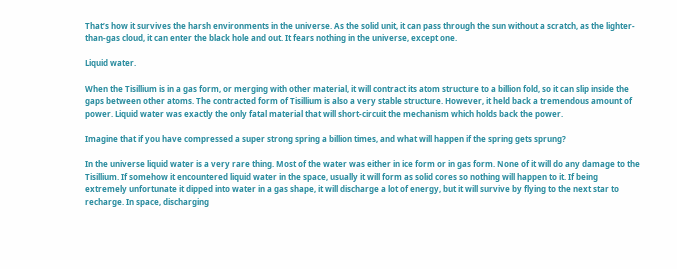That’s how it survives the harsh environments in the universe. As the solid unit, it can pass through the sun without a scratch, as the lighter-than-gas cloud, it can enter the black hole and out. It fears nothing in the universe, except one.

Liquid water.

When the Tisillium is in a gas form, or merging with other material, it will contract its atom structure to a billion fold, so it can slip inside the gaps between other atoms. The contracted form of Tisillium is also a very stable structure. However, it held back a tremendous amount of power. Liquid water was exactly the only fatal material that will short-circuit the mechanism which holds back the power.

Imagine that if you have compressed a super strong spring a billion times, and what will happen if the spring gets sprung?

In the universe liquid water is a very rare thing. Most of the water was either in ice form or in gas form. None of it will do any damage to the Tisillium. If somehow it encountered liquid water in the space, usually it will form as solid cores so nothing will happen to it. If being extremely unfortunate it dipped into water in a gas shape, it will discharge a lot of energy, but it will survive by flying to the next star to recharge. In space, discharging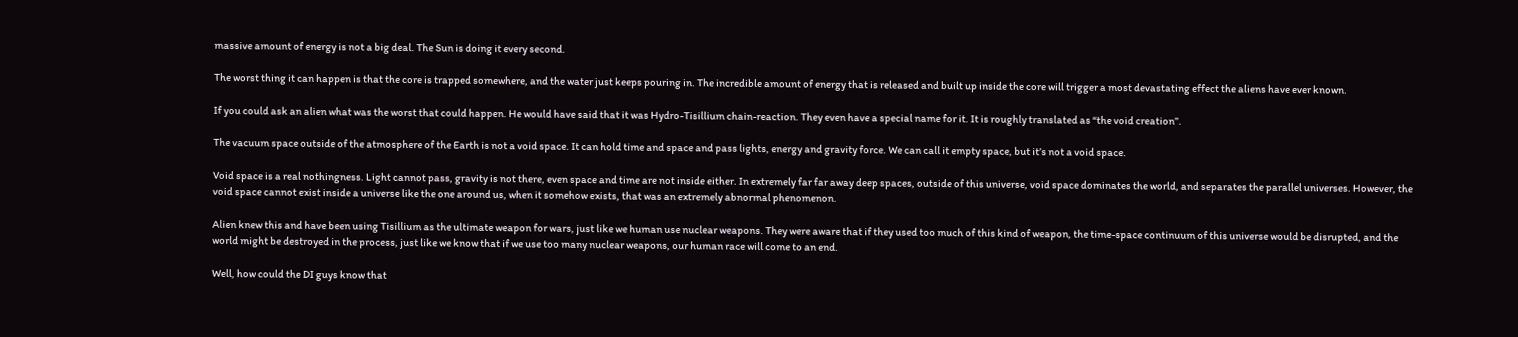massive amount of energy is not a big deal. The Sun is doing it every second.

The worst thing it can happen is that the core is trapped somewhere, and the water just keeps pouring in. The incredible amount of energy that is released and built up inside the core will trigger a most devastating effect the aliens have ever known.

If you could ask an alien what was the worst that could happen. He would have said that it was Hydro-Tisillium chain-reaction. They even have a special name for it. It is roughly translated as “the void creation”.

The vacuum space outside of the atmosphere of the Earth is not a void space. It can hold time and space and pass lights, energy and gravity force. We can call it empty space, but it’s not a void space.

Void space is a real nothingness. Light cannot pass, gravity is not there, even space and time are not inside either. In extremely far far away deep spaces, outside of this universe, void space dominates the world, and separates the parallel universes. However, the void space cannot exist inside a universe like the one around us, when it somehow exists, that was an extremely abnormal phenomenon.

Alien knew this and have been using Tisillium as the ultimate weapon for wars, just like we human use nuclear weapons. They were aware that if they used too much of this kind of weapon, the time-space continuum of this universe would be disrupted, and the world might be destroyed in the process, just like we know that if we use too many nuclear weapons, our human race will come to an end.

Well, how could the DI guys know that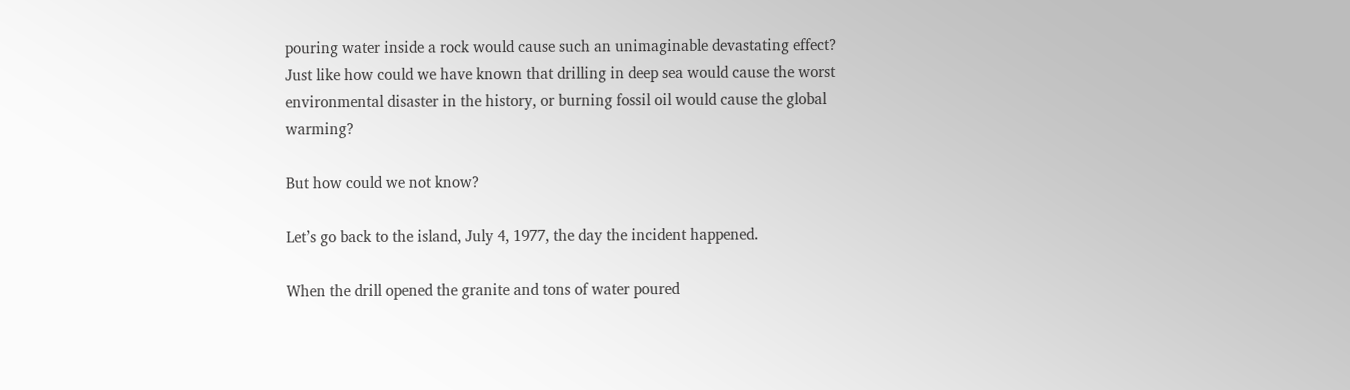pouring water inside a rock would cause such an unimaginable devastating effect? Just like how could we have known that drilling in deep sea would cause the worst environmental disaster in the history, or burning fossil oil would cause the global warming?

But how could we not know?

Let’s go back to the island, July 4, 1977, the day the incident happened.

When the drill opened the granite and tons of water poured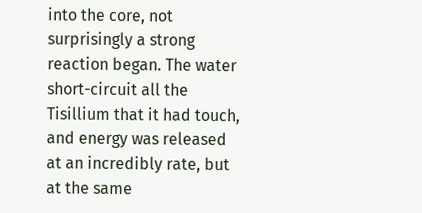into the core, not surprisingly a strong reaction began. The water short-circuit all the Tisillium that it had touch, and energy was released at an incredibly rate, but at the same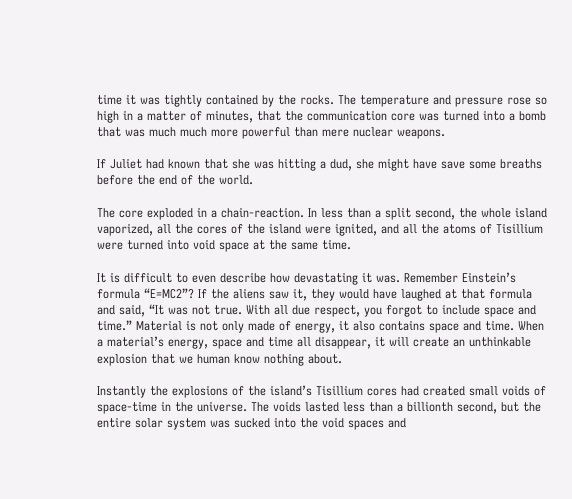time it was tightly contained by the rocks. The temperature and pressure rose so high in a matter of minutes, that the communication core was turned into a bomb that was much much more powerful than mere nuclear weapons.

If Juliet had known that she was hitting a dud, she might have save some breaths before the end of the world.

The core exploded in a chain-reaction. In less than a split second, the whole island vaporized, all the cores of the island were ignited, and all the atoms of Tisillium were turned into void space at the same time.

It is difficult to even describe how devastating it was. Remember Einstein’s formula “E=MC2”? If the aliens saw it, they would have laughed at that formula and said, “It was not true. With all due respect, you forgot to include space and time.” Material is not only made of energy, it also contains space and time. When a material’s energy, space and time all disappear, it will create an unthinkable explosion that we human know nothing about.

Instantly the explosions of the island’s Tisillium cores had created small voids of space-time in the universe. The voids lasted less than a billionth second, but the entire solar system was sucked into the void spaces and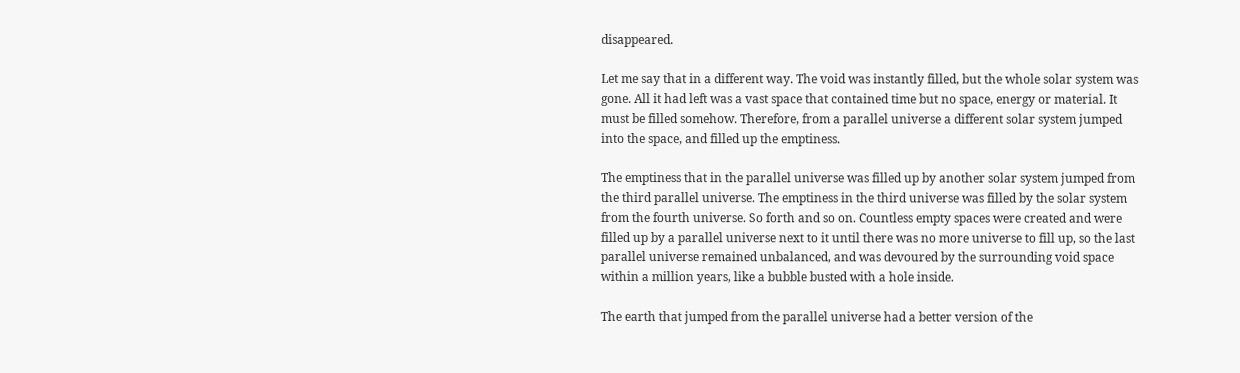disappeared.

Let me say that in a different way. The void was instantly filled, but the whole solar system was gone. All it had left was a vast space that contained time but no space, energy or material. It must be filled somehow. Therefore, from a parallel universe a different solar system jumped into the space, and filled up the emptiness.

The emptiness that in the parallel universe was filled up by another solar system jumped from the third parallel universe. The emptiness in the third universe was filled by the solar system from the fourth universe. So forth and so on. Countless empty spaces were created and were filled up by a parallel universe next to it until there was no more universe to fill up, so the last parallel universe remained unbalanced, and was devoured by the surrounding void space within a million years, like a bubble busted with a hole inside.

The earth that jumped from the parallel universe had a better version of the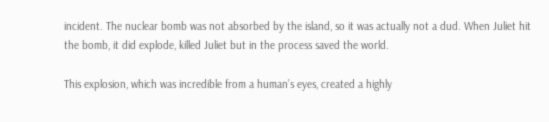incident. The nuclear bomb was not absorbed by the island, so it was actually not a dud. When Juliet hit the bomb, it did explode, killed Juliet but in the process saved the world.

This explosion, which was incredible from a human’s eyes, created a highly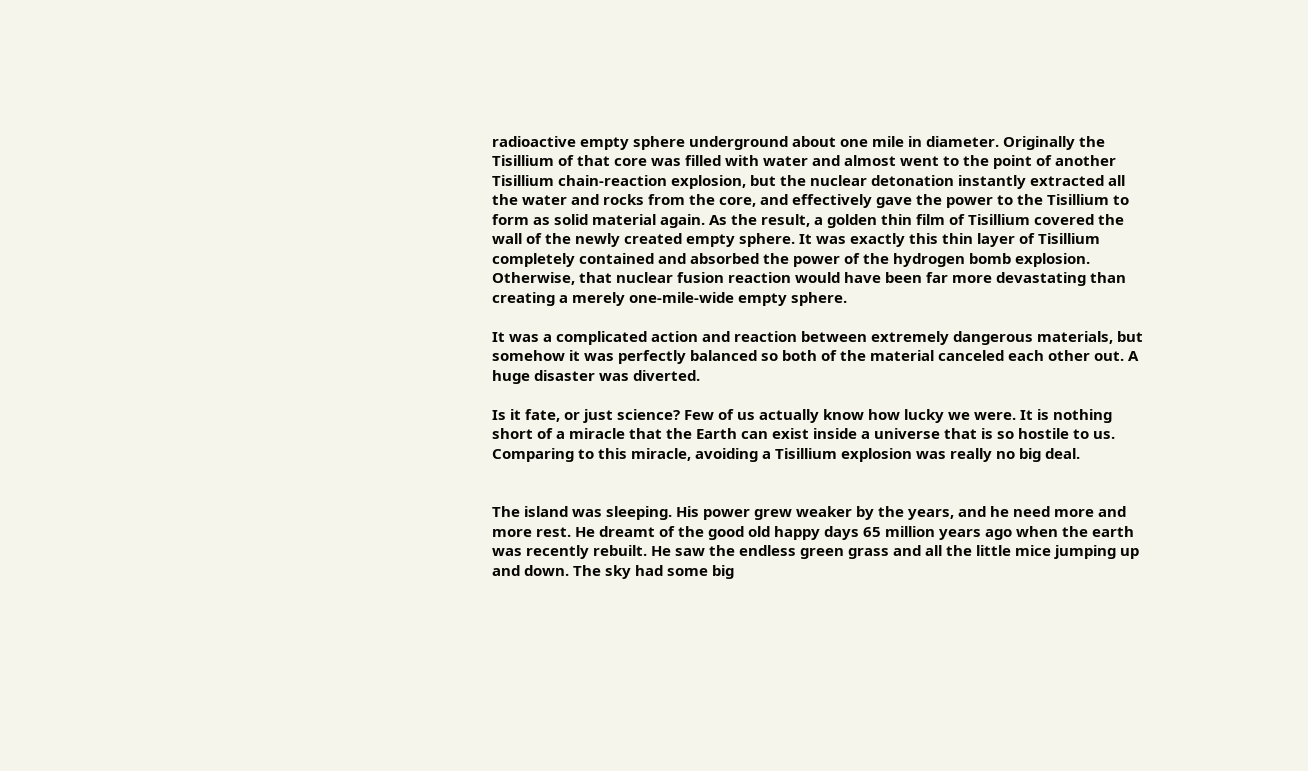radioactive empty sphere underground about one mile in diameter. Originally the Tisillium of that core was filled with water and almost went to the point of another Tisillium chain-reaction explosion, but the nuclear detonation instantly extracted all the water and rocks from the core, and effectively gave the power to the Tisillium to form as solid material again. As the result, a golden thin film of Tisillium covered the wall of the newly created empty sphere. It was exactly this thin layer of Tisillium completely contained and absorbed the power of the hydrogen bomb explosion. Otherwise, that nuclear fusion reaction would have been far more devastating than creating a merely one-mile-wide empty sphere.

It was a complicated action and reaction between extremely dangerous materials, but somehow it was perfectly balanced so both of the material canceled each other out. A huge disaster was diverted.

Is it fate, or just science? Few of us actually know how lucky we were. It is nothing short of a miracle that the Earth can exist inside a universe that is so hostile to us. Comparing to this miracle, avoiding a Tisillium explosion was really no big deal.


The island was sleeping. His power grew weaker by the years, and he need more and more rest. He dreamt of the good old happy days 65 million years ago when the earth was recently rebuilt. He saw the endless green grass and all the little mice jumping up and down. The sky had some big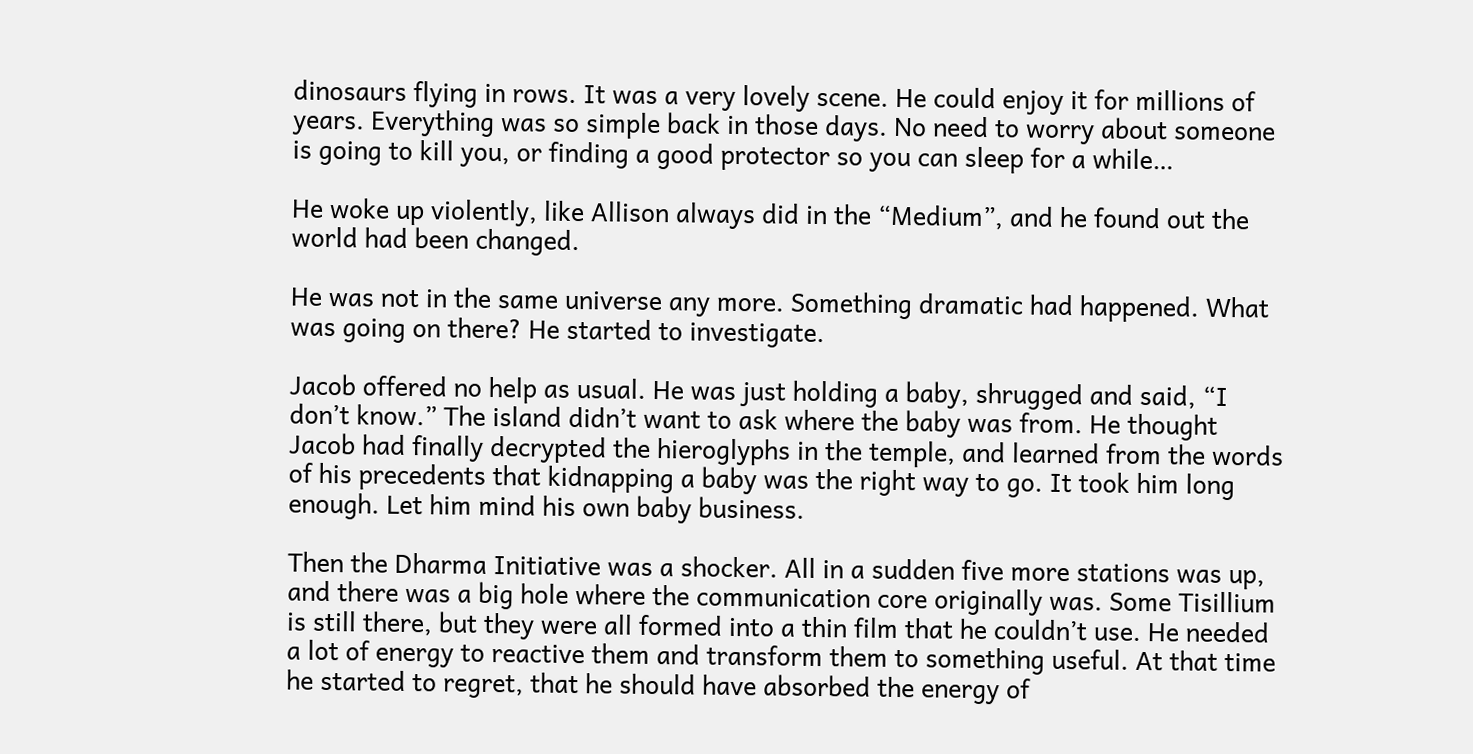dinosaurs flying in rows. It was a very lovely scene. He could enjoy it for millions of years. Everything was so simple back in those days. No need to worry about someone is going to kill you, or finding a good protector so you can sleep for a while…

He woke up violently, like Allison always did in the “Medium”, and he found out the world had been changed.

He was not in the same universe any more. Something dramatic had happened. What was going on there? He started to investigate.

Jacob offered no help as usual. He was just holding a baby, shrugged and said, “I don’t know.” The island didn’t want to ask where the baby was from. He thought Jacob had finally decrypted the hieroglyphs in the temple, and learned from the words of his precedents that kidnapping a baby was the right way to go. It took him long enough. Let him mind his own baby business.

Then the Dharma Initiative was a shocker. All in a sudden five more stations was up, and there was a big hole where the communication core originally was. Some Tisillium is still there, but they were all formed into a thin film that he couldn’t use. He needed a lot of energy to reactive them and transform them to something useful. At that time he started to regret, that he should have absorbed the energy of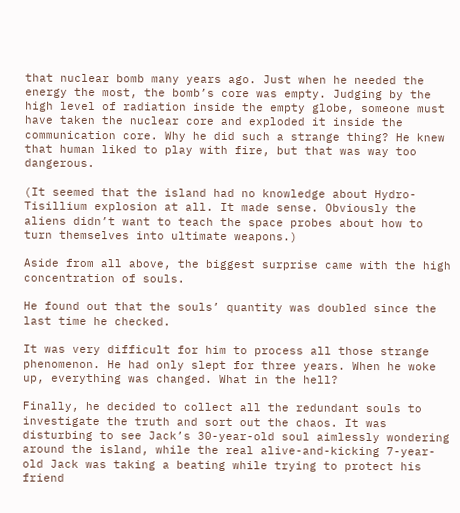that nuclear bomb many years ago. Just when he needed the energy the most, the bomb’s core was empty. Judging by the high level of radiation inside the empty globe, someone must have taken the nuclear core and exploded it inside the communication core. Why he did such a strange thing? He knew that human liked to play with fire, but that was way too dangerous.

(It seemed that the island had no knowledge about Hydro-Tisillium explosion at all. It made sense. Obviously the aliens didn’t want to teach the space probes about how to turn themselves into ultimate weapons.)

Aside from all above, the biggest surprise came with the high concentration of souls.

He found out that the souls’ quantity was doubled since the last time he checked.

It was very difficult for him to process all those strange phenomenon. He had only slept for three years. When he woke up, everything was changed. What in the hell?

Finally, he decided to collect all the redundant souls to investigate the truth and sort out the chaos. It was disturbing to see Jack’s 30-year-old soul aimlessly wondering around the island, while the real alive-and-kicking 7-year-old Jack was taking a beating while trying to protect his friend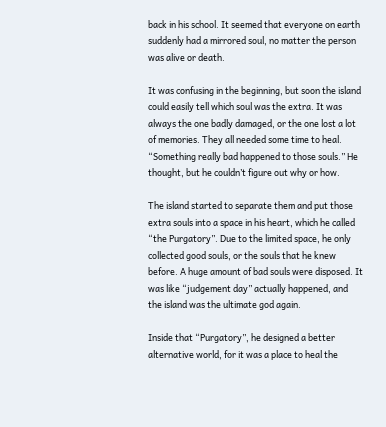back in his school. It seemed that everyone on earth suddenly had a mirrored soul, no matter the person was alive or death.

It was confusing in the beginning, but soon the island could easily tell which soul was the extra. It was always the one badly damaged, or the one lost a lot of memories. They all needed some time to heal. “Something really bad happened to those souls.” He thought, but he couldn’t figure out why or how.

The island started to separate them and put those extra souls into a space in his heart, which he called “the Purgatory”. Due to the limited space, he only collected good souls, or the souls that he knew before. A huge amount of bad souls were disposed. It was like “judgement day” actually happened, and the island was the ultimate god again.

Inside that “Purgatory”, he designed a better alternative world, for it was a place to heal the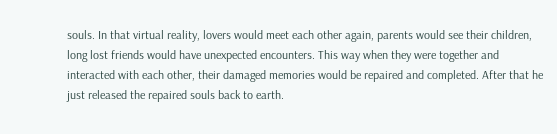souls. In that virtual reality, lovers would meet each other again, parents would see their children, long lost friends would have unexpected encounters. This way when they were together and interacted with each other, their damaged memories would be repaired and completed. After that he just released the repaired souls back to earth.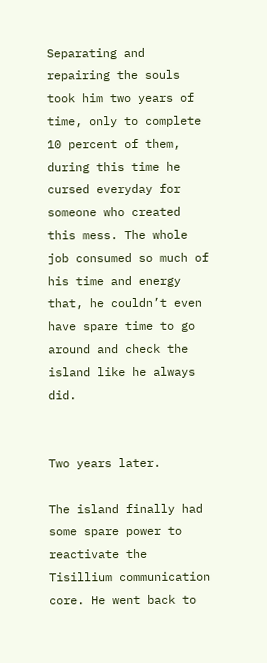Separating and repairing the souls took him two years of time, only to complete 10 percent of them, during this time he cursed everyday for someone who created this mess. The whole job consumed so much of his time and energy that, he couldn’t even have spare time to go around and check the island like he always did.


Two years later.

The island finally had some spare power to reactivate the Tisillium communication core. He went back to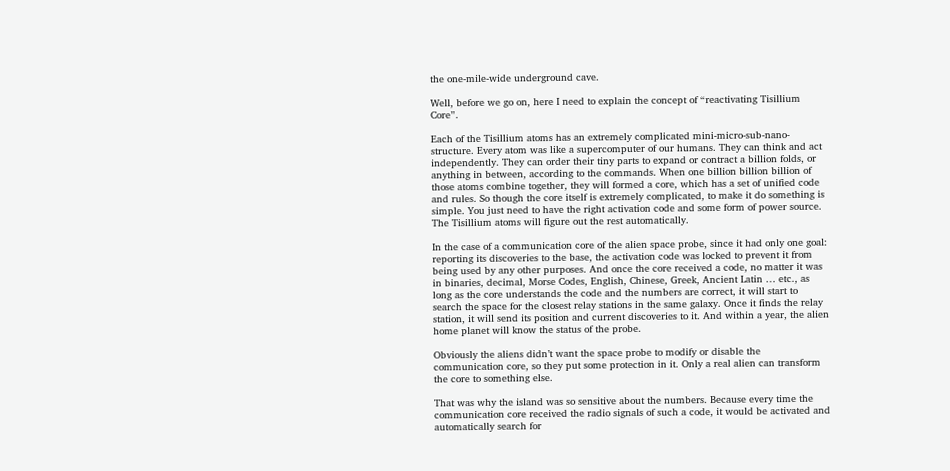the one-mile-wide underground cave.

Well, before we go on, here I need to explain the concept of “reactivating Tisillium Core”.

Each of the Tisillium atoms has an extremely complicated mini-micro-sub-nano-structure. Every atom was like a supercomputer of our humans. They can think and act independently. They can order their tiny parts to expand or contract a billion folds, or anything in between, according to the commands. When one billion billion billion of those atoms combine together, they will formed a core, which has a set of unified code and rules. So though the core itself is extremely complicated, to make it do something is simple. You just need to have the right activation code and some form of power source. The Tisillium atoms will figure out the rest automatically.

In the case of a communication core of the alien space probe, since it had only one goal: reporting its discoveries to the base, the activation code was locked to prevent it from being used by any other purposes. And once the core received a code, no matter it was in binaries, decimal, Morse Codes, English, Chinese, Greek, Ancient Latin … etc., as long as the core understands the code and the numbers are correct, it will start to search the space for the closest relay stations in the same galaxy. Once it finds the relay station, it will send its position and current discoveries to it. And within a year, the alien home planet will know the status of the probe.

Obviously the aliens didn’t want the space probe to modify or disable the communication core, so they put some protection in it. Only a real alien can transform the core to something else.

That was why the island was so sensitive about the numbers. Because every time the communication core received the radio signals of such a code, it would be activated and automatically search for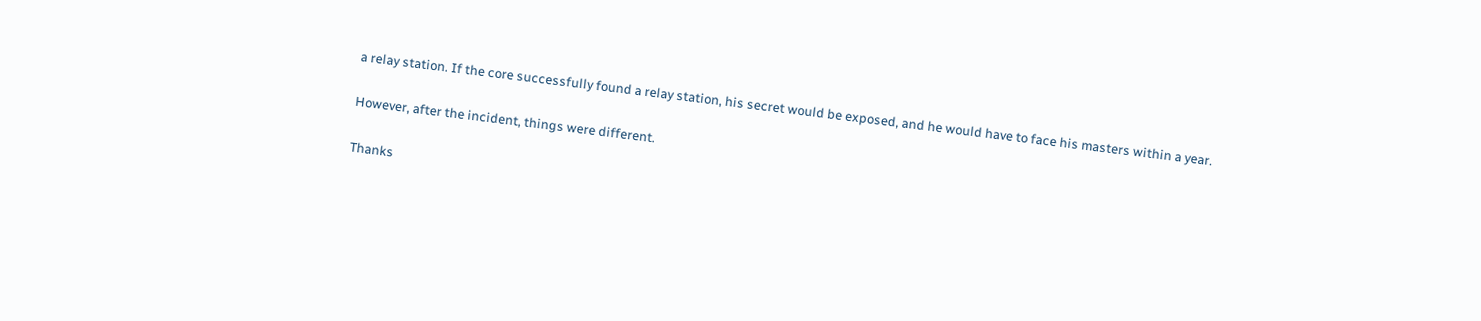a relay station. If the core successfully found a relay station, his secret would be exposed, and he would have to face his masters within a year.

However, after the incident, things were different.

Thanks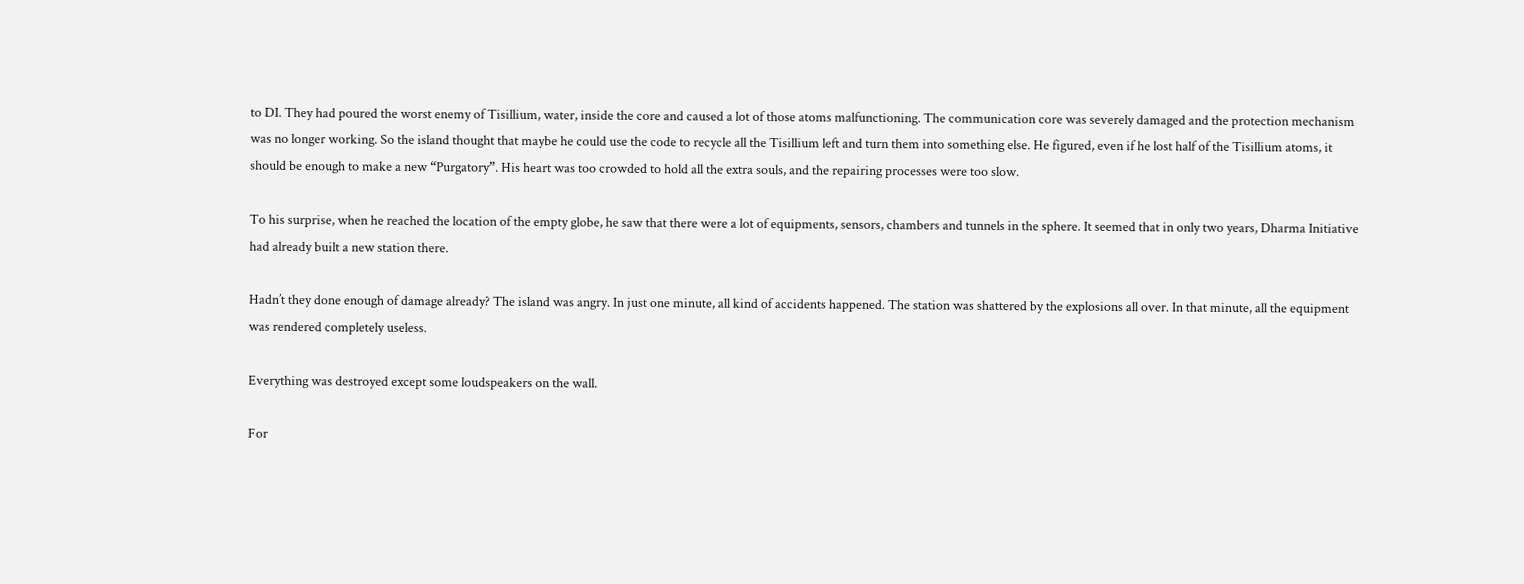to DI. They had poured the worst enemy of Tisillium, water, inside the core and caused a lot of those atoms malfunctioning. The communication core was severely damaged and the protection mechanism was no longer working. So the island thought that maybe he could use the code to recycle all the Tisillium left and turn them into something else. He figured, even if he lost half of the Tisillium atoms, it should be enough to make a new “Purgatory”. His heart was too crowded to hold all the extra souls, and the repairing processes were too slow.

To his surprise, when he reached the location of the empty globe, he saw that there were a lot of equipments, sensors, chambers and tunnels in the sphere. It seemed that in only two years, Dharma Initiative had already built a new station there.

Hadn’t they done enough of damage already? The island was angry. In just one minute, all kind of accidents happened. The station was shattered by the explosions all over. In that minute, all the equipment was rendered completely useless.

Everything was destroyed except some loudspeakers on the wall.

For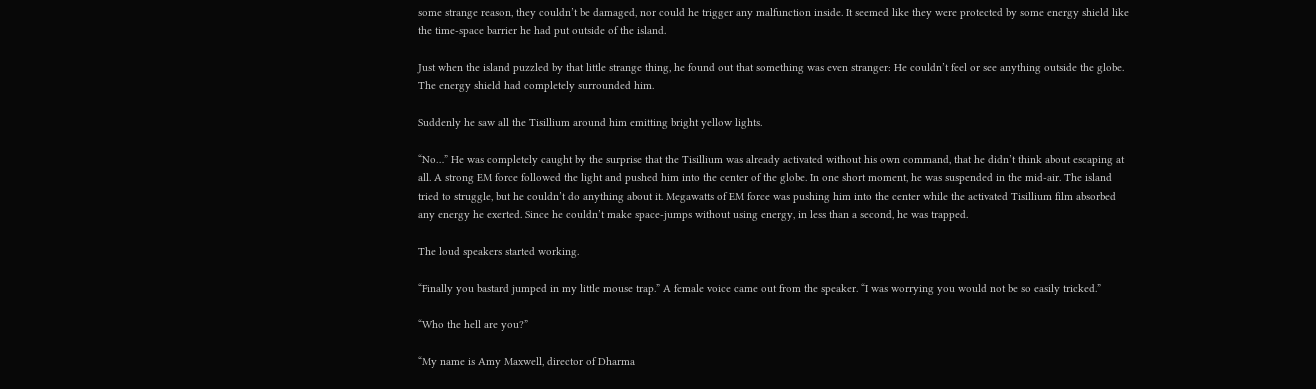some strange reason, they couldn’t be damaged, nor could he trigger any malfunction inside. It seemed like they were protected by some energy shield like the time-space barrier he had put outside of the island.

Just when the island puzzled by that little strange thing, he found out that something was even stranger: He couldn’t feel or see anything outside the globe. The energy shield had completely surrounded him.

Suddenly he saw all the Tisillium around him emitting bright yellow lights.

“No…” He was completely caught by the surprise that the Tisillium was already activated without his own command, that he didn’t think about escaping at all. A strong EM force followed the light and pushed him into the center of the globe. In one short moment, he was suspended in the mid-air. The island tried to struggle, but he couldn’t do anything about it. Megawatts of EM force was pushing him into the center while the activated Tisillium film absorbed any energy he exerted. Since he couldn’t make space-jumps without using energy, in less than a second, he was trapped.

The loud speakers started working.

“Finally you bastard jumped in my little mouse trap.” A female voice came out from the speaker. “I was worrying you would not be so easily tricked.”

“Who the hell are you?”

“My name is Amy Maxwell, director of Dharma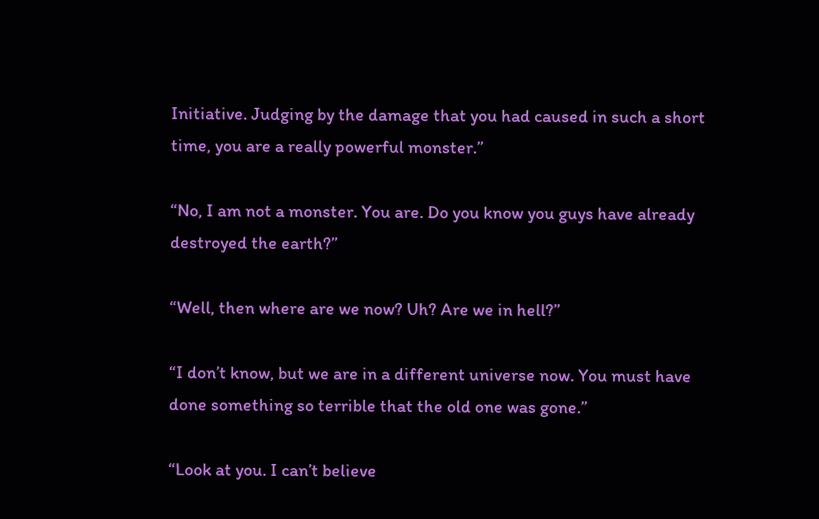Initiative. Judging by the damage that you had caused in such a short time, you are a really powerful monster.”

“No, I am not a monster. You are. Do you know you guys have already destroyed the earth?”

“Well, then where are we now? Uh? Are we in hell?”

“I don’t know, but we are in a different universe now. You must have done something so terrible that the old one was gone.”

“Look at you. I can’t believe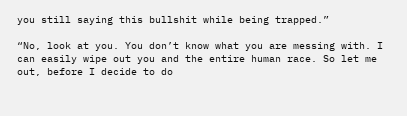you still saying this bullshit while being trapped.”

“No, look at you. You don’t know what you are messing with. I can easily wipe out you and the entire human race. So let me out, before I decide to do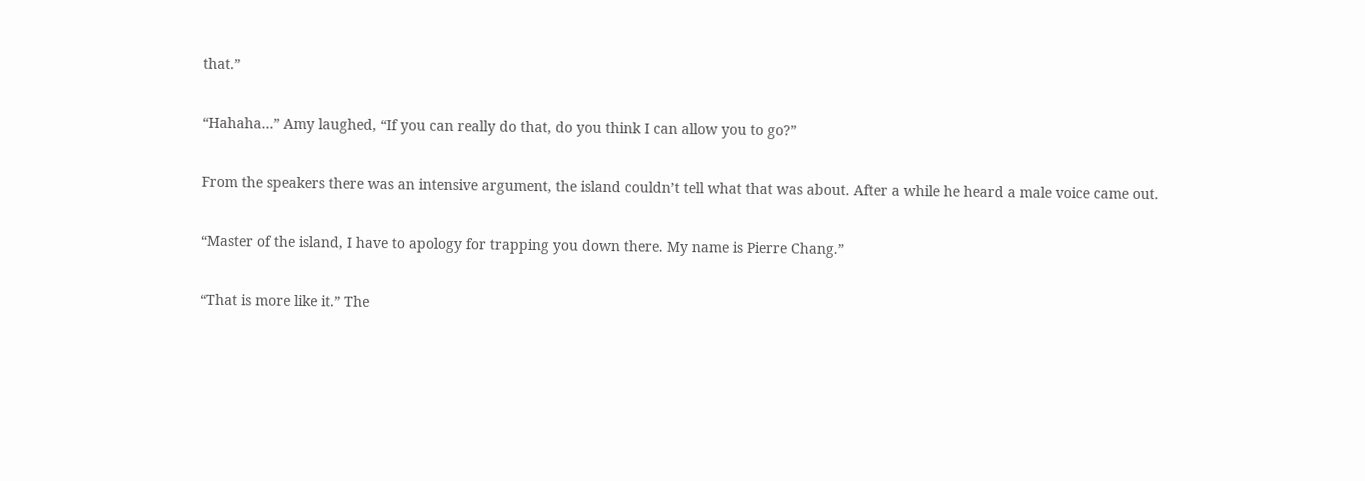that.”

“Hahaha…” Amy laughed, “If you can really do that, do you think I can allow you to go?”

From the speakers there was an intensive argument, the island couldn’t tell what that was about. After a while he heard a male voice came out.

“Master of the island, I have to apology for trapping you down there. My name is Pierre Chang.”

“That is more like it.” The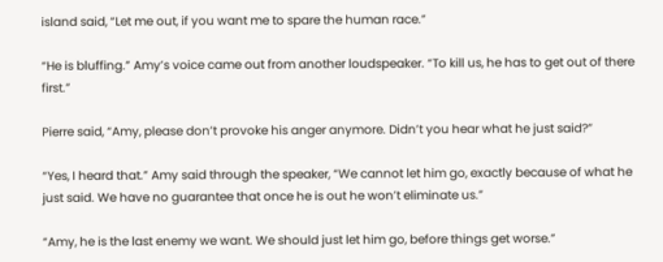island said, “Let me out, if you want me to spare the human race.”

“He is bluffing.” Amy’s voice came out from another loudspeaker. “To kill us, he has to get out of there first.”

Pierre said, “Amy, please don’t provoke his anger anymore. Didn’t you hear what he just said?”

“Yes, I heard that.” Amy said through the speaker, “We cannot let him go, exactly because of what he just said. We have no guarantee that once he is out he won’t eliminate us.”

“Amy, he is the last enemy we want. We should just let him go, before things get worse.”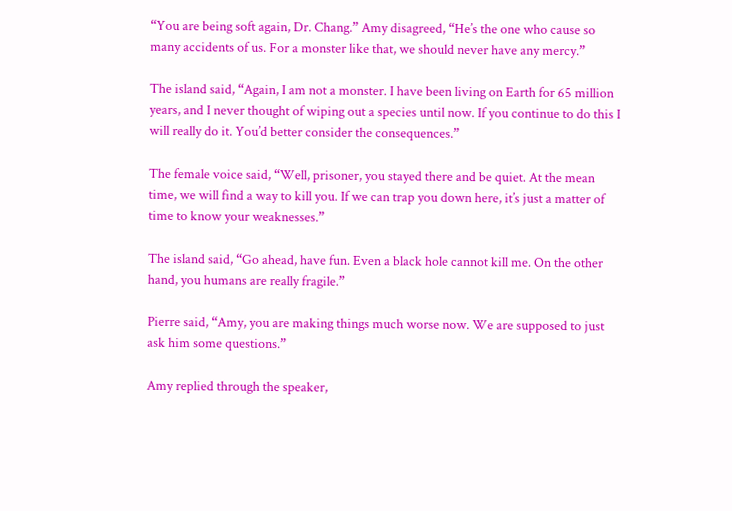“You are being soft again, Dr. Chang.” Amy disagreed, “He’s the one who cause so many accidents of us. For a monster like that, we should never have any mercy.”

The island said, “Again, I am not a monster. I have been living on Earth for 65 million years, and I never thought of wiping out a species until now. If you continue to do this I will really do it. You’d better consider the consequences.”

The female voice said, “Well, prisoner, you stayed there and be quiet. At the mean time, we will find a way to kill you. If we can trap you down here, it’s just a matter of time to know your weaknesses.”

The island said, “Go ahead, have fun. Even a black hole cannot kill me. On the other hand, you humans are really fragile.”

Pierre said, “Amy, you are making things much worse now. We are supposed to just ask him some questions.”

Amy replied through the speaker,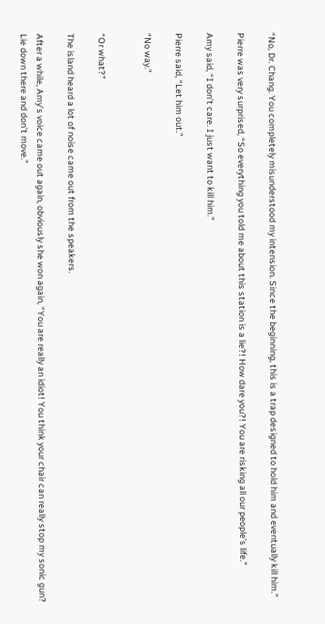“No, Dr. Chang. You completely misunderstood my intension. Since the beginning, this is a trap designed to hold him and eventually kill him.”

Pierre was very surprised, “So everything you told me about this station is a lie?! How dare you?! You are risking all our people’s life.”

Amy said, “I don’t care. I just want to kill him.”

Pierre said, “Let him out.”

“No way.”


“Or what?”

The island heard a lot of noise came out from the speakers.

After a while, Amy’s voice came out again, obviously she won again, “You are really an idiot! You think your chair can really stop my sonic gun? Lie down there and don’t move.”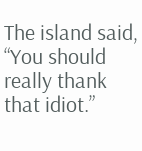The island said, “You should really thank that idiot.”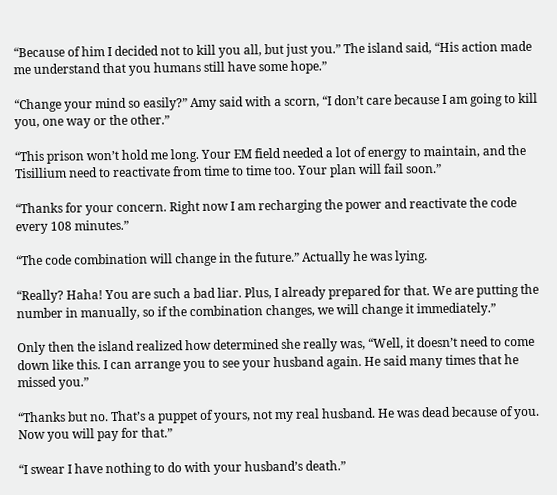“Because of him I decided not to kill you all, but just you.” The island said, “His action made me understand that you humans still have some hope.”

“Change your mind so easily?” Amy said with a scorn, “I don’t care because I am going to kill you, one way or the other.”

“This prison won’t hold me long. Your EM field needed a lot of energy to maintain, and the Tisillium need to reactivate from time to time too. Your plan will fail soon.”

“Thanks for your concern. Right now I am recharging the power and reactivate the code every 108 minutes.”

“The code combination will change in the future.” Actually he was lying.

“Really? Haha! You are such a bad liar. Plus, I already prepared for that. We are putting the number in manually, so if the combination changes, we will change it immediately.”

Only then the island realized how determined she really was, “Well, it doesn’t need to come down like this. I can arrange you to see your husband again. He said many times that he missed you.”

“Thanks but no. That’s a puppet of yours, not my real husband. He was dead because of you. Now you will pay for that.”

“I swear I have nothing to do with your husband’s death.”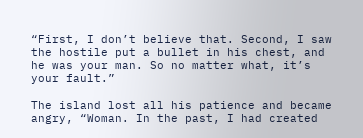“First, I don’t believe that. Second, I saw the hostile put a bullet in his chest, and he was your man. So no matter what, it’s your fault.”

The island lost all his patience and became angry, “Woman. In the past, I had created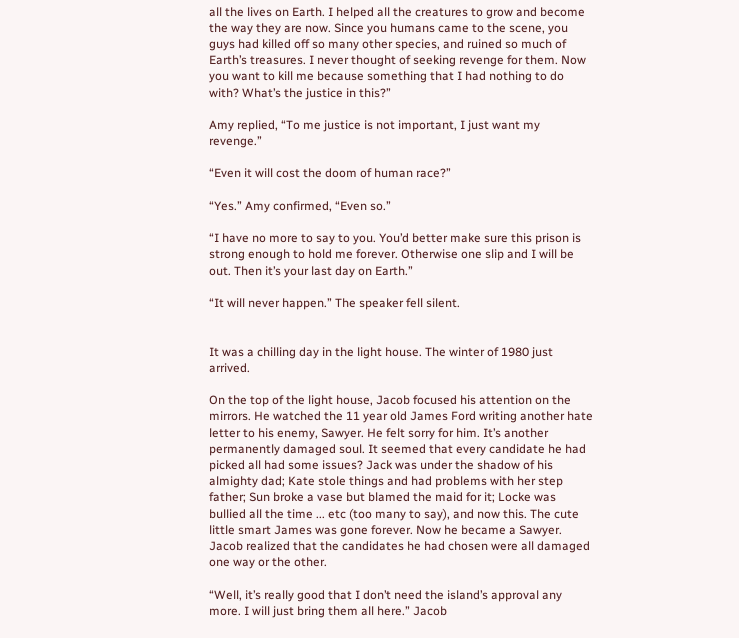all the lives on Earth. I helped all the creatures to grow and become the way they are now. Since you humans came to the scene, you guys had killed off so many other species, and ruined so much of Earth’s treasures. I never thought of seeking revenge for them. Now you want to kill me because something that I had nothing to do with? What’s the justice in this?”

Amy replied, “To me justice is not important, I just want my revenge.”

“Even it will cost the doom of human race?”

“Yes.” Amy confirmed, “Even so.”

“I have no more to say to you. You’d better make sure this prison is strong enough to hold me forever. Otherwise one slip and I will be out. Then it’s your last day on Earth.”

“It will never happen.” The speaker fell silent.


It was a chilling day in the light house. The winter of 1980 just arrived.

On the top of the light house, Jacob focused his attention on the mirrors. He watched the 11 year old James Ford writing another hate letter to his enemy, Sawyer. He felt sorry for him. It’s another permanently damaged soul. It seemed that every candidate he had picked all had some issues? Jack was under the shadow of his almighty dad; Kate stole things and had problems with her step father; Sun broke a vase but blamed the maid for it; Locke was bullied all the time ... etc (too many to say), and now this. The cute little smart James was gone forever. Now he became a Sawyer. Jacob realized that the candidates he had chosen were all damaged one way or the other.

“Well, it’s really good that I don’t need the island’s approval any more. I will just bring them all here.” Jacob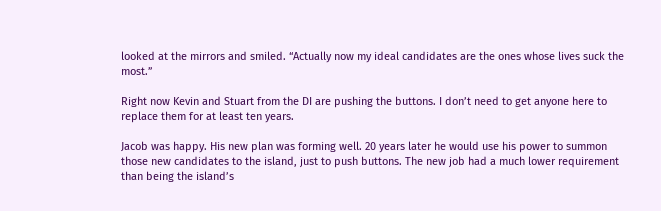looked at the mirrors and smiled. “Actually now my ideal candidates are the ones whose lives suck the most.”

Right now Kevin and Stuart from the DI are pushing the buttons. I don’t need to get anyone here to replace them for at least ten years.

Jacob was happy. His new plan was forming well. 20 years later he would use his power to summon those new candidates to the island, just to push buttons. The new job had a much lower requirement than being the island’s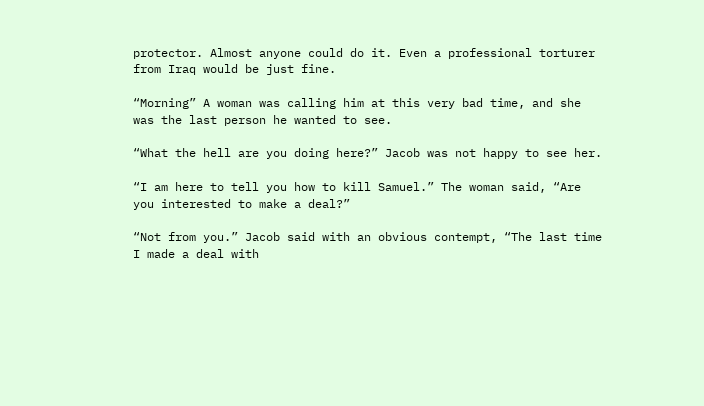protector. Almost anyone could do it. Even a professional torturer from Iraq would be just fine.

“Morning” A woman was calling him at this very bad time, and she was the last person he wanted to see.

“What the hell are you doing here?” Jacob was not happy to see her.

“I am here to tell you how to kill Samuel.” The woman said, “Are you interested to make a deal?”

“Not from you.” Jacob said with an obvious contempt, “The last time I made a deal with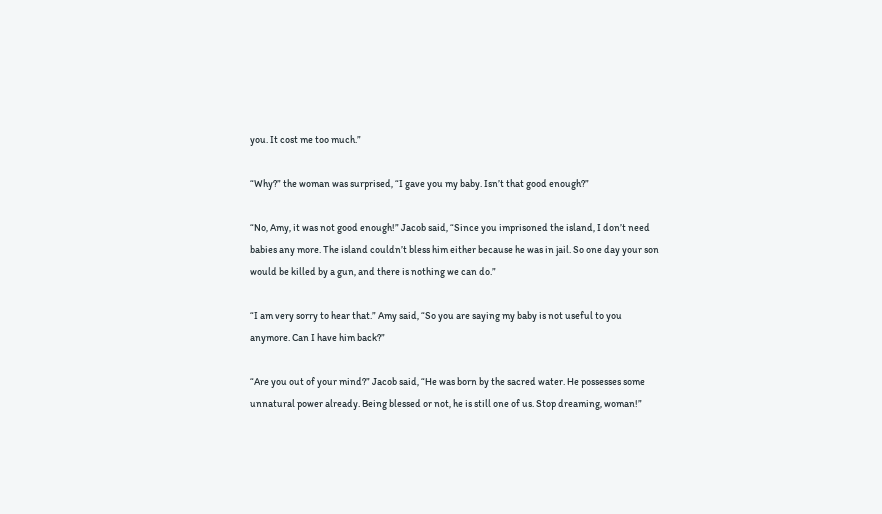you. It cost me too much.”

“Why?” the woman was surprised, “I gave you my baby. Isn’t that good enough?”

“No, Amy, it was not good enough!” Jacob said, “Since you imprisoned the island, I don’t need babies any more. The island couldn’t bless him either because he was in jail. So one day your son would be killed by a gun, and there is nothing we can do.”

“I am very sorry to hear that.” Amy said, “So you are saying my baby is not useful to you anymore. Can I have him back?”

“Are you out of your mind?” Jacob said, “He was born by the sacred water. He possesses some unnatural power already. Being blessed or not, he is still one of us. Stop dreaming, woman!”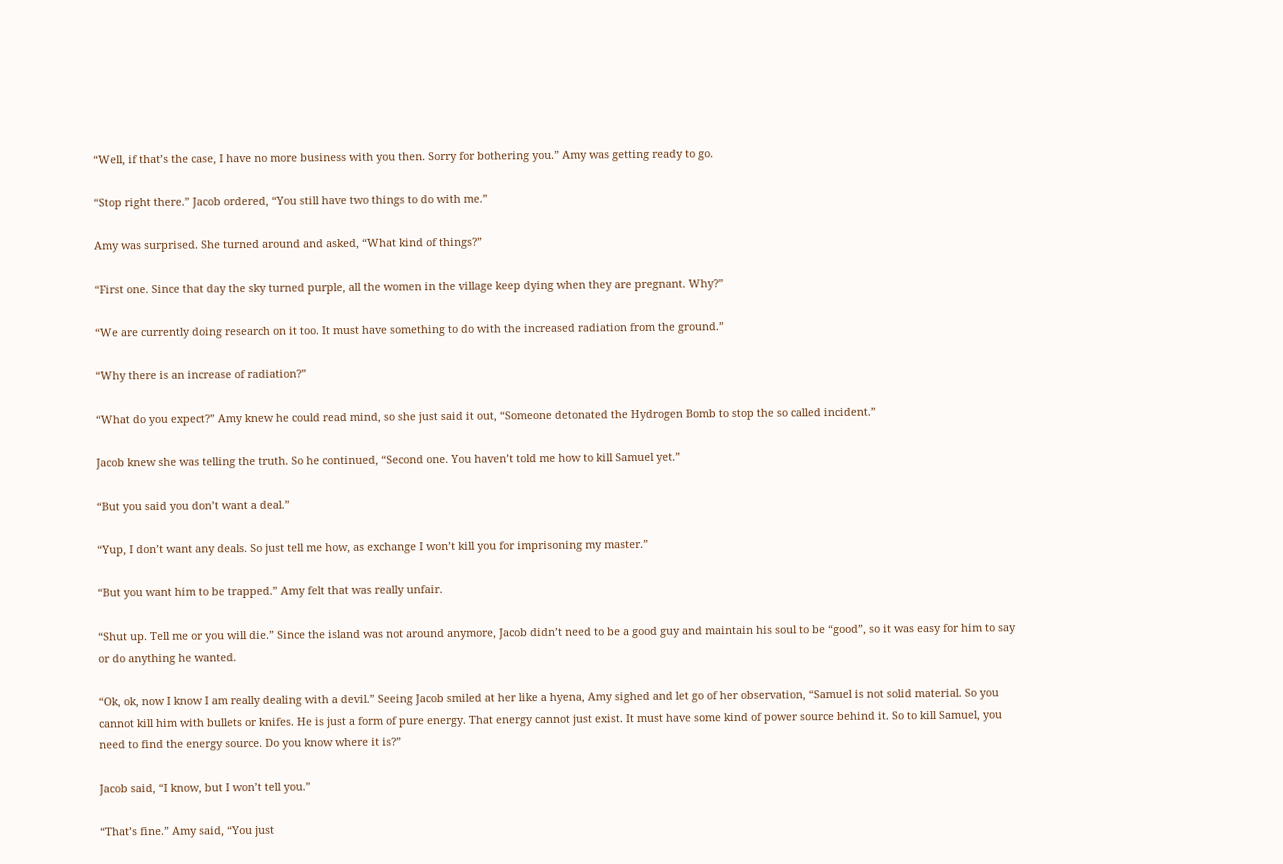“Well, if that’s the case, I have no more business with you then. Sorry for bothering you.” Amy was getting ready to go.

“Stop right there.” Jacob ordered, “You still have two things to do with me.”

Amy was surprised. She turned around and asked, “What kind of things?”

“First one. Since that day the sky turned purple, all the women in the village keep dying when they are pregnant. Why?”

“We are currently doing research on it too. It must have something to do with the increased radiation from the ground.”

“Why there is an increase of radiation?”

“What do you expect?” Amy knew he could read mind, so she just said it out, “Someone detonated the Hydrogen Bomb to stop the so called incident.”

Jacob knew she was telling the truth. So he continued, “Second one. You haven’t told me how to kill Samuel yet.”

“But you said you don’t want a deal.”

“Yup, I don’t want any deals. So just tell me how, as exchange I won’t kill you for imprisoning my master.”

“But you want him to be trapped.” Amy felt that was really unfair.

“Shut up. Tell me or you will die.” Since the island was not around anymore, Jacob didn’t need to be a good guy and maintain his soul to be “good”, so it was easy for him to say or do anything he wanted.

“Ok, ok, now I know I am really dealing with a devil.” Seeing Jacob smiled at her like a hyena, Amy sighed and let go of her observation, “Samuel is not solid material. So you cannot kill him with bullets or knifes. He is just a form of pure energy. That energy cannot just exist. It must have some kind of power source behind it. So to kill Samuel, you need to find the energy source. Do you know where it is?”

Jacob said, “I know, but I won’t tell you.”

“That’s fine.” Amy said, “You just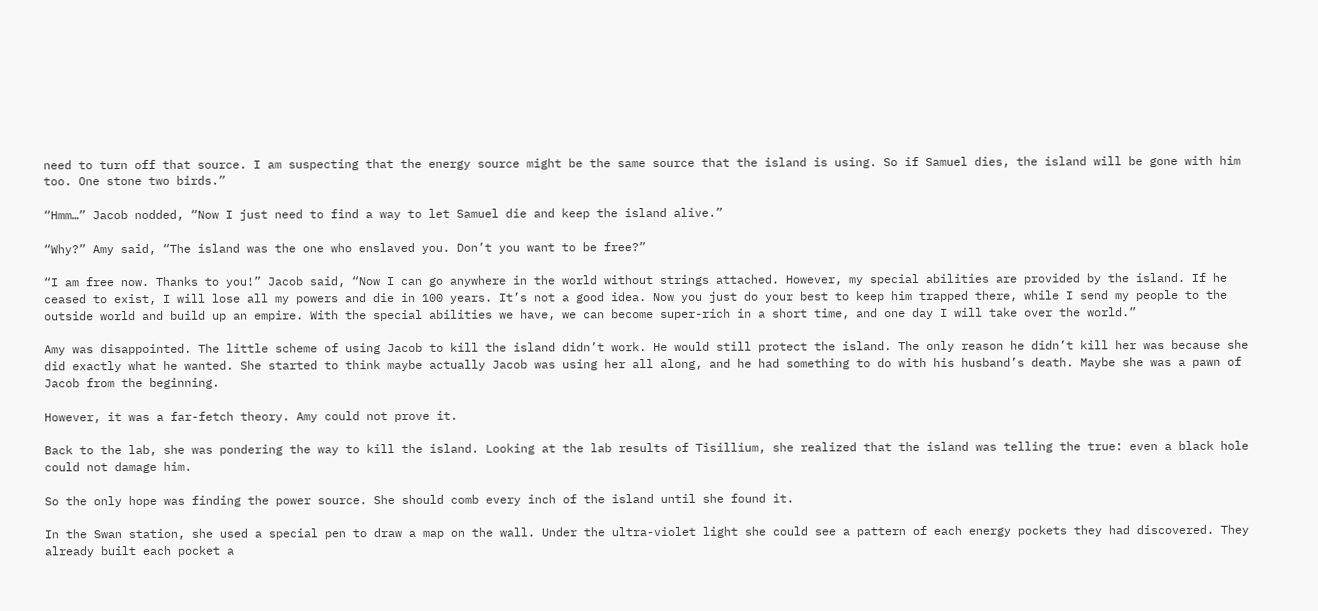need to turn off that source. I am suspecting that the energy source might be the same source that the island is using. So if Samuel dies, the island will be gone with him too. One stone two birds.”

“Hmm…” Jacob nodded, “Now I just need to find a way to let Samuel die and keep the island alive.”

“Why?” Amy said, “The island was the one who enslaved you. Don’t you want to be free?”

“I am free now. Thanks to you!” Jacob said, “Now I can go anywhere in the world without strings attached. However, my special abilities are provided by the island. If he ceased to exist, I will lose all my powers and die in 100 years. It’s not a good idea. Now you just do your best to keep him trapped there, while I send my people to the outside world and build up an empire. With the special abilities we have, we can become super-rich in a short time, and one day I will take over the world.”

Amy was disappointed. The little scheme of using Jacob to kill the island didn’t work. He would still protect the island. The only reason he didn’t kill her was because she did exactly what he wanted. She started to think maybe actually Jacob was using her all along, and he had something to do with his husband’s death. Maybe she was a pawn of Jacob from the beginning.

However, it was a far-fetch theory. Amy could not prove it.

Back to the lab, she was pondering the way to kill the island. Looking at the lab results of Tisillium, she realized that the island was telling the true: even a black hole could not damage him.

So the only hope was finding the power source. She should comb every inch of the island until she found it.

In the Swan station, she used a special pen to draw a map on the wall. Under the ultra-violet light she could see a pattern of each energy pockets they had discovered. They already built each pocket a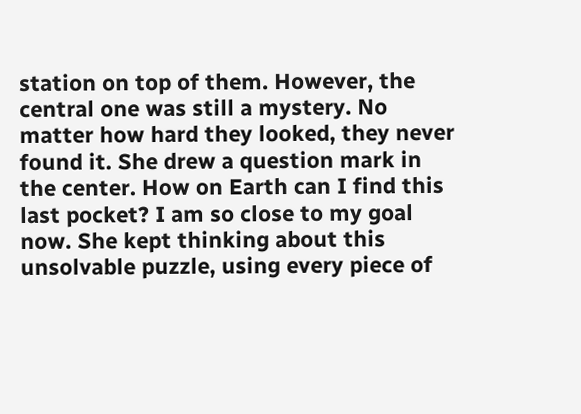station on top of them. However, the central one was still a mystery. No matter how hard they looked, they never found it. She drew a question mark in the center. How on Earth can I find this last pocket? I am so close to my goal now. She kept thinking about this unsolvable puzzle, using every piece of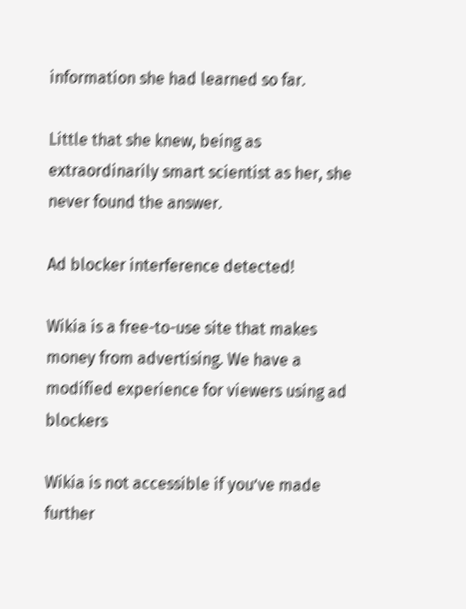information she had learned so far.

Little that she knew, being as extraordinarily smart scientist as her, she never found the answer.

Ad blocker interference detected!

Wikia is a free-to-use site that makes money from advertising. We have a modified experience for viewers using ad blockers

Wikia is not accessible if you’ve made further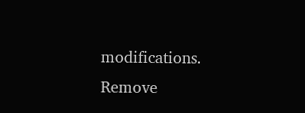modifications. Remove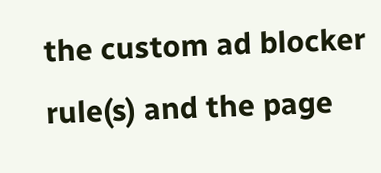the custom ad blocker rule(s) and the page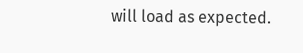will load as expected.